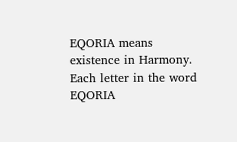EQORIA means existence in Harmony.  Each letter in the word EQORIA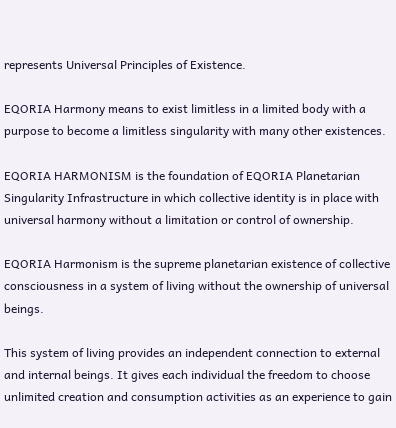represents Universal Principles of Existence.

EQORIA Harmony means to exist limitless in a limited body with a purpose to become a limitless singularity with many other existences.

EQORIA HARMONISM is the foundation of EQORIA Planetarian Singularity Infrastructure in which collective identity is in place with universal harmony without a limitation or control of ownership.

EQORIA Harmonism is the supreme planetarian existence of collective consciousness in a system of living without the ownership of universal beings.

This system of living provides an independent connection to external and internal beings. It gives each individual the freedom to choose unlimited creation and consumption activities as an experience to gain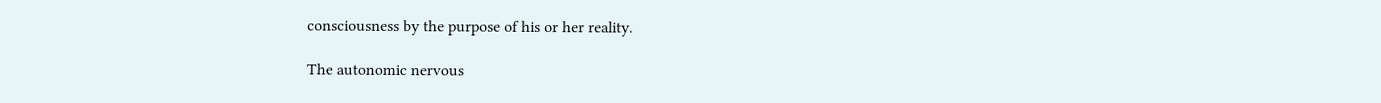consciousness by the purpose of his or her reality.

The autonomic nervous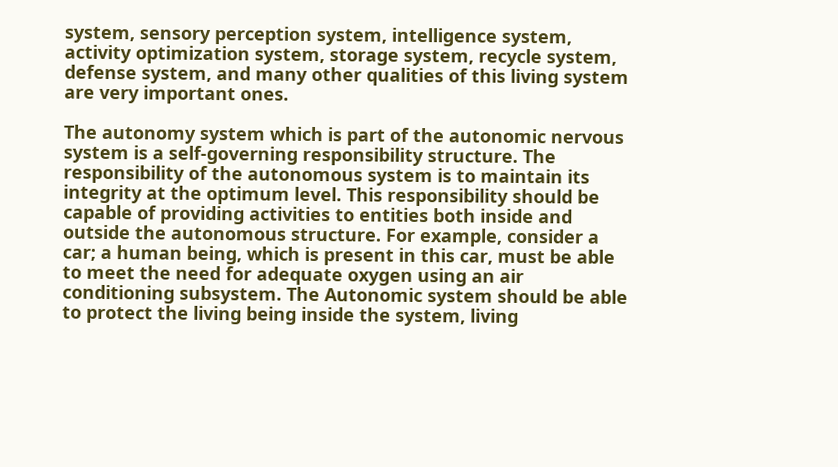system, sensory perception system, intelligence system, activity optimization system, storage system, recycle system, defense system, and many other qualities of this living system are very important ones.

The autonomy system which is part of the autonomic nervous system is a self-governing responsibility structure. The responsibility of the autonomous system is to maintain its integrity at the optimum level. This responsibility should be capable of providing activities to entities both inside and outside the autonomous structure. For example, consider a car; a human being, which is present in this car, must be able to meet the need for adequate oxygen using an air conditioning subsystem. The Autonomic system should be able to protect the living being inside the system, living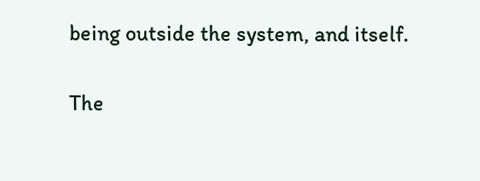being outside the system, and itself.

The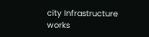city Infrastructure works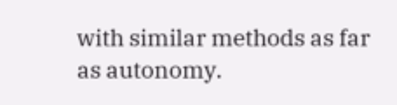with similar methods as far as autonomy.